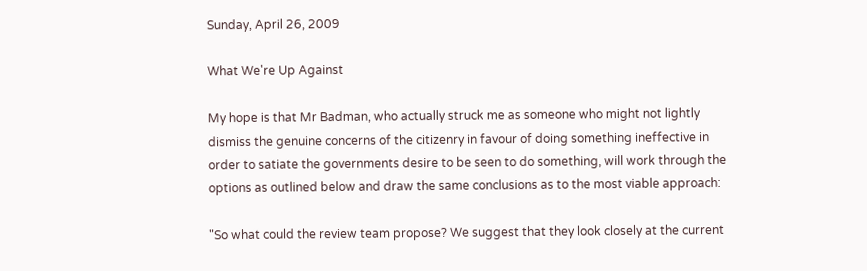Sunday, April 26, 2009

What We're Up Against

My hope is that Mr Badman, who actually struck me as someone who might not lightly dismiss the genuine concerns of the citizenry in favour of doing something ineffective in order to satiate the governments desire to be seen to do something, will work through the options as outlined below and draw the same conclusions as to the most viable approach:

"So what could the review team propose? We suggest that they look closely at the current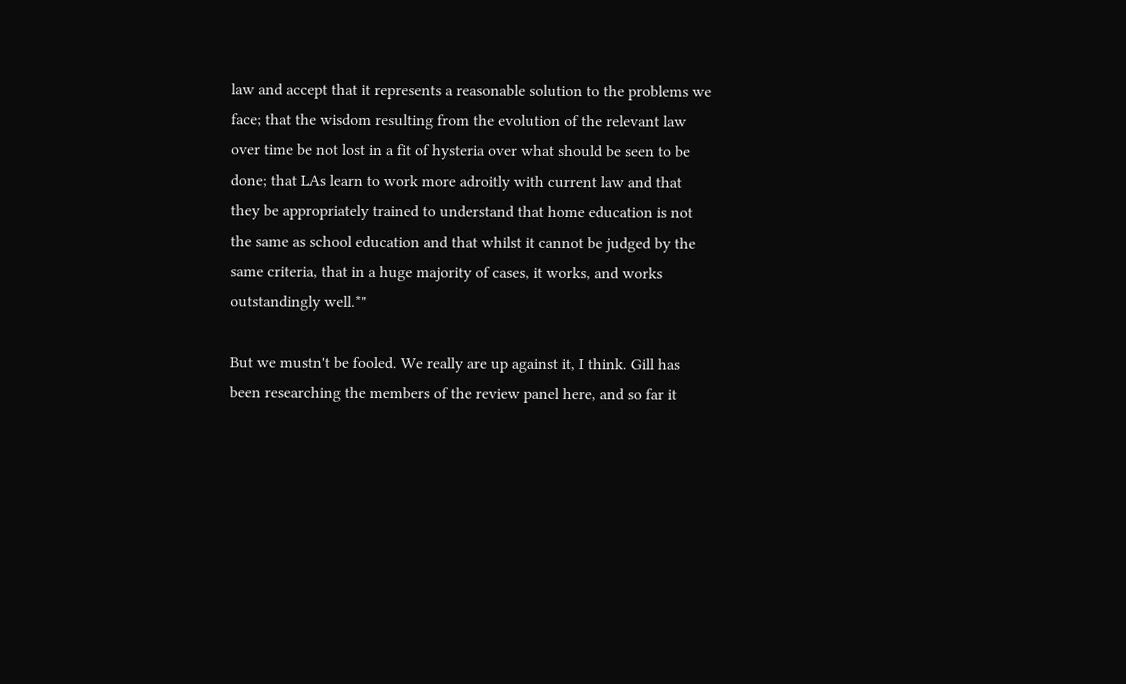law and accept that it represents a reasonable solution to the problems we face; that the wisdom resulting from the evolution of the relevant law over time be not lost in a fit of hysteria over what should be seen to be done; that LAs learn to work more adroitly with current law and that they be appropriately trained to understand that home education is not the same as school education and that whilst it cannot be judged by the same criteria, that in a huge majority of cases, it works, and works outstandingly well.*"

But we mustn't be fooled. We really are up against it, I think. Gill has been researching the members of the review panel here, and so far it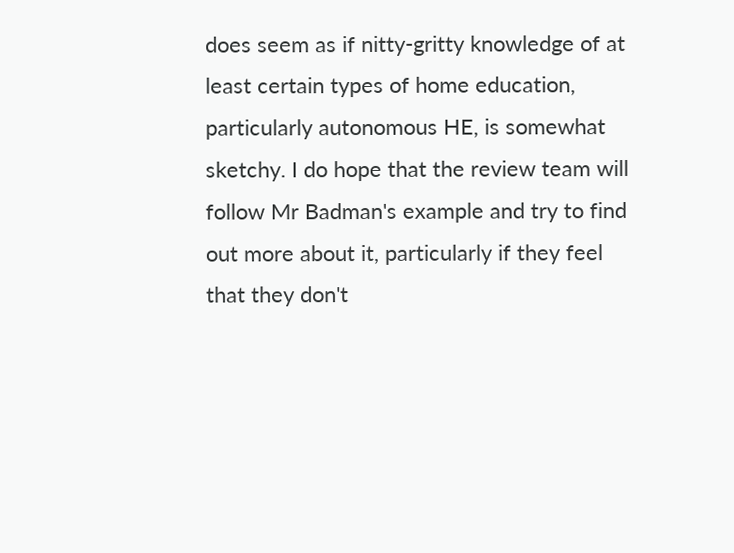does seem as if nitty-gritty knowledge of at least certain types of home education, particularly autonomous HE, is somewhat sketchy. I do hope that the review team will follow Mr Badman's example and try to find out more about it, particularly if they feel that they don't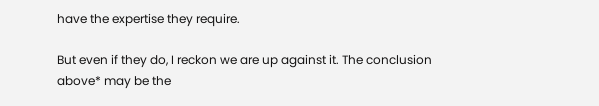have the expertise they require.

But even if they do, I reckon we are up against it. The conclusion above* may be the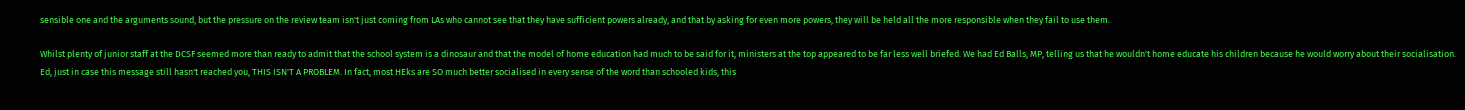sensible one and the arguments sound, but the pressure on the review team isn't just coming from LAs who cannot see that they have sufficient powers already, and that by asking for even more powers, they will be held all the more responsible when they fail to use them.

Whilst plenty of junior staff at the DCSF seemed more than ready to admit that the school system is a dinosaur and that the model of home education had much to be said for it, ministers at the top appeared to be far less well briefed. We had Ed Balls, MP, telling us that he wouldn't home educate his children because he would worry about their socialisation. Ed, just in case this message still hasn't reached you, THIS ISN'T A PROBLEM. In fact, most HEks are SO much better socialised in every sense of the word than schooled kids, this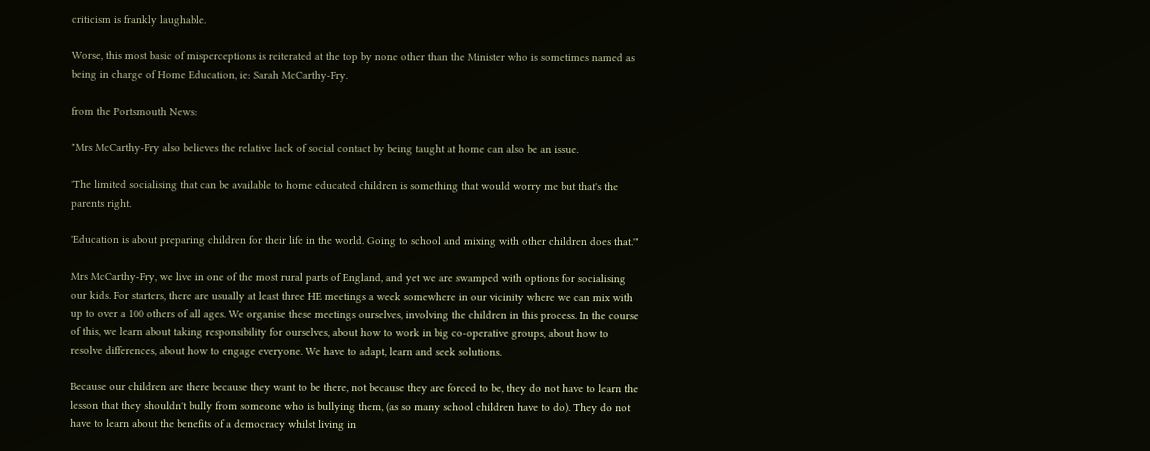criticism is frankly laughable.

Worse, this most basic of misperceptions is reiterated at the top by none other than the Minister who is sometimes named as being in charge of Home Education, ie: Sarah McCarthy-Fry.

from the Portsmouth News:

"Mrs McCarthy-Fry also believes the relative lack of social contact by being taught at home can also be an issue.

'The limited socialising that can be available to home educated children is something that would worry me but that's the parents right.

'Education is about preparing children for their life in the world. Going to school and mixing with other children does that.'"

Mrs McCarthy-Fry, we live in one of the most rural parts of England, and yet we are swamped with options for socialising our kids. For starters, there are usually at least three HE meetings a week somewhere in our vicinity where we can mix with up to over a 100 others of all ages. We organise these meetings ourselves, involving the children in this process. In the course of this, we learn about taking responsibility for ourselves, about how to work in big co-operative groups, about how to resolve differences, about how to engage everyone. We have to adapt, learn and seek solutions.

Because our children are there because they want to be there, not because they are forced to be, they do not have to learn the lesson that they shouldn't bully from someone who is bullying them, (as so many school children have to do). They do not have to learn about the benefits of a democracy whilst living in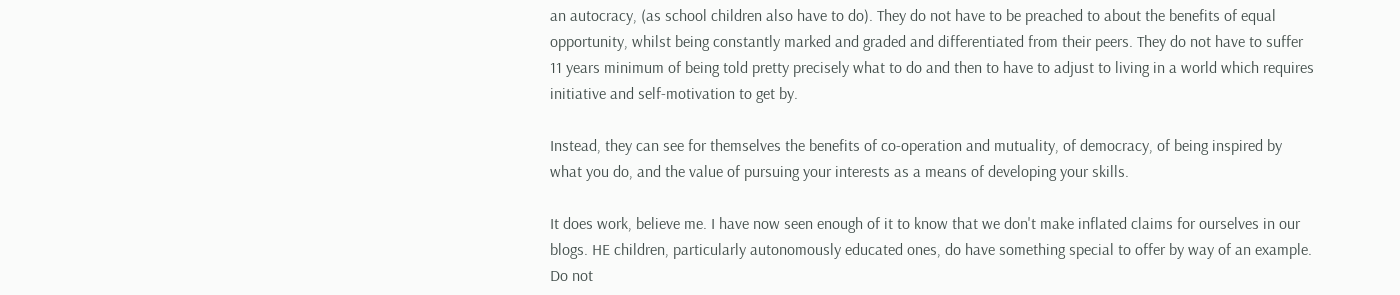an autocracy, (as school children also have to do). They do not have to be preached to about the benefits of equal opportunity, whilst being constantly marked and graded and differentiated from their peers. They do not have to suffer 11 years minimum of being told pretty precisely what to do and then to have to adjust to living in a world which requires initiative and self-motivation to get by.

Instead, they can see for themselves the benefits of co-operation and mutuality, of democracy, of being inspired by what you do, and the value of pursuing your interests as a means of developing your skills.

It does work, believe me. I have now seen enough of it to know that we don't make inflated claims for ourselves in our blogs. HE children, particularly autonomously educated ones, do have something special to offer by way of an example. Do not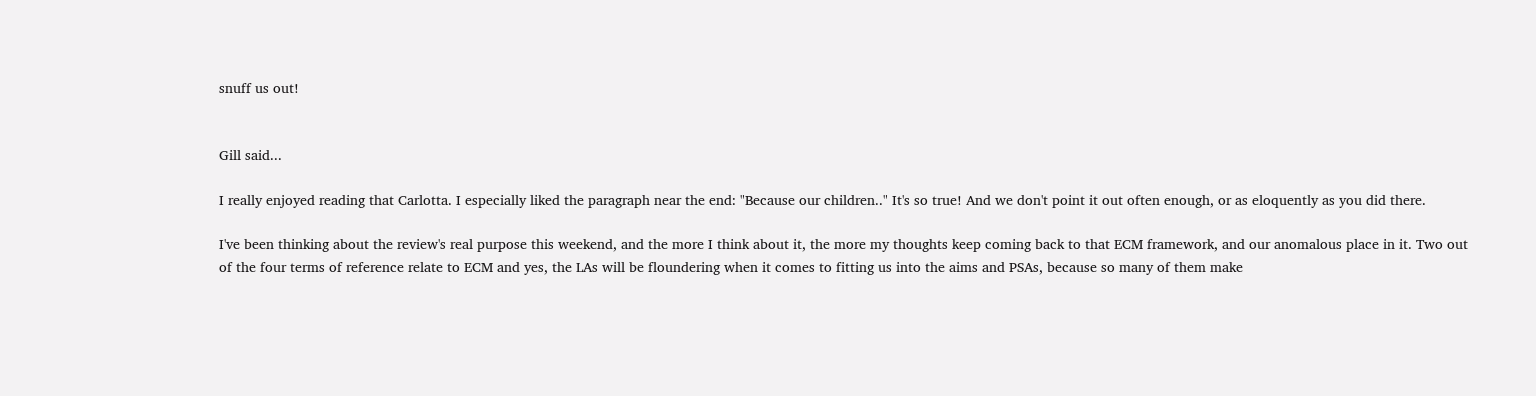snuff us out!


Gill said...

I really enjoyed reading that Carlotta. I especially liked the paragraph near the end: "Because our children.." It's so true! And we don't point it out often enough, or as eloquently as you did there.

I've been thinking about the review's real purpose this weekend, and the more I think about it, the more my thoughts keep coming back to that ECM framework, and our anomalous place in it. Two out of the four terms of reference relate to ECM and yes, the LAs will be floundering when it comes to fitting us into the aims and PSAs, because so many of them make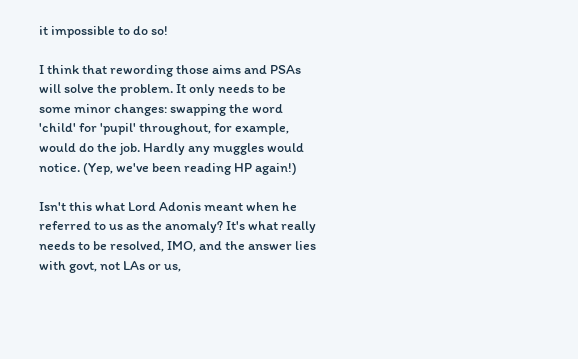it impossible to do so!

I think that rewording those aims and PSAs will solve the problem. It only needs to be some minor changes: swapping the word 'child' for 'pupil' throughout, for example, would do the job. Hardly any muggles would notice. (Yep, we've been reading HP again!)

Isn't this what Lord Adonis meant when he referred to us as the anomaly? It's what really needs to be resolved, IMO, and the answer lies with govt, not LAs or us,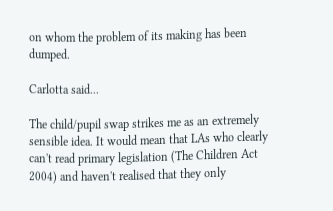on whom the problem of its making has been dumped.

Carlotta said...

The child/pupil swap strikes me as an extremely sensible idea. It would mean that LAs who clearly can't read primary legislation (The Children Act 2004) and haven't realised that they only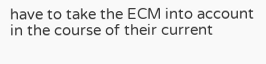have to take the ECM into account in the course of their current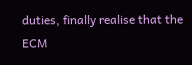duties, finally realise that the ECM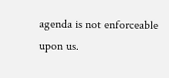agenda is not enforceable upon us.